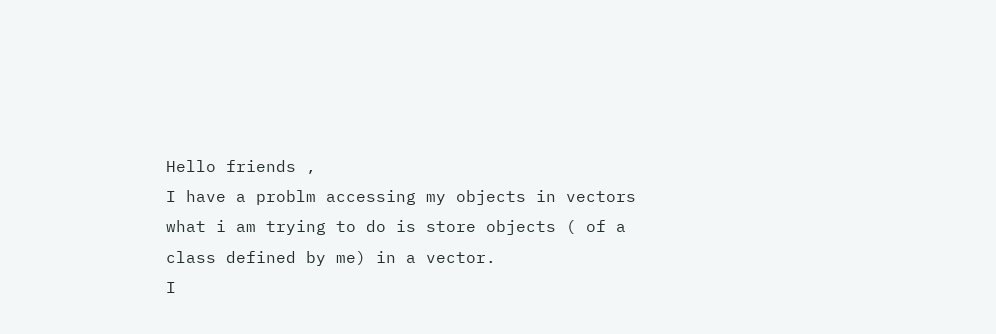Hello friends ,
I have a problm accessing my objects in vectors
what i am trying to do is store objects ( of a class defined by me) in a vector.
I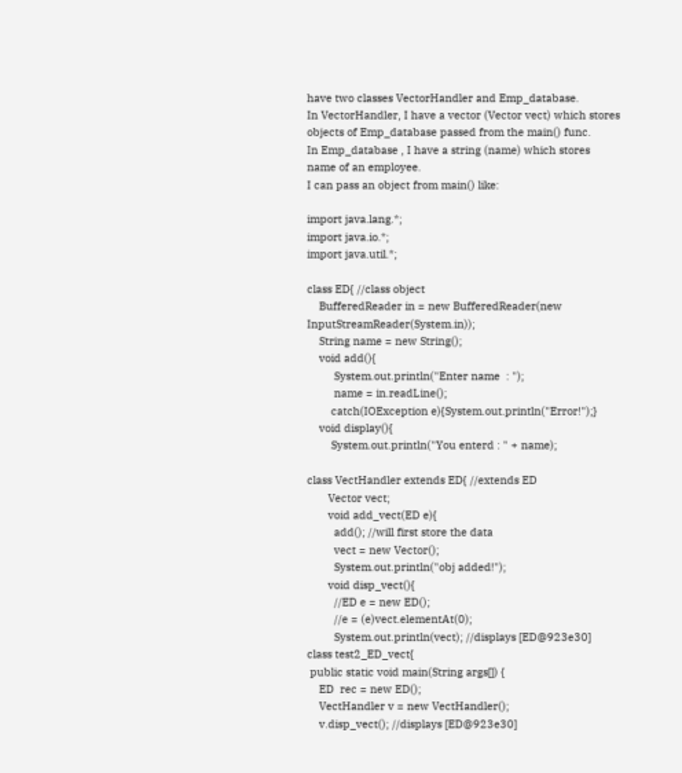have two classes VectorHandler and Emp_database.
In VectorHandler, I have a vector (Vector vect) which stores objects of Emp_database passed from the main() func.
In Emp_database , I have a string (name) which stores name of an employee.
I can pass an object from main() like:

import java.lang.*;
import java.io.*;
import java.util.*;

class ED{ //class object
    BufferedReader in = new BufferedReader(new InputStreamReader(System.in));
    String name = new String();
    void add(){
         System.out.println("Enter name  : ");
         name = in.readLine();
        catch(IOException e){System.out.println("Error!");}
    void display(){
        System.out.println("You enterd : " + name);

class VectHandler extends ED{ //extends ED
       Vector vect;
       void add_vect(ED e){
         add(); //will first store the data
         vect = new Vector();
         System.out.println("obj added!");
       void disp_vect(){
         //ED e = new ED();
         //e = (e)vect.elementAt(0);
         System.out.println(vect); //displays [ED@923e30]
class test2_ED_vect{
 public static void main(String args[]) {
    ED  rec = new ED();
    VectHandler v = new VectHandler();
    v.disp_vect(); //displays [ED@923e30]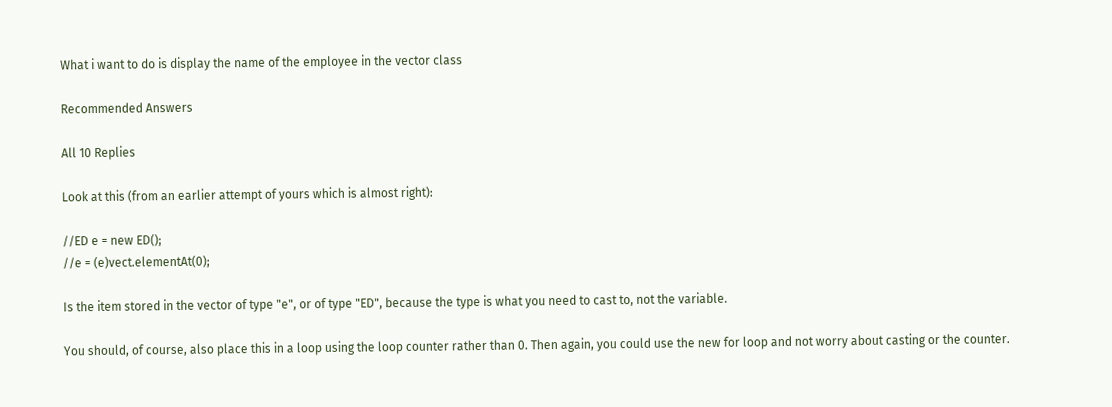What i want to do is display the name of the employee in the vector class

Recommended Answers

All 10 Replies

Look at this (from an earlier attempt of yours which is almost right):

//ED e = new ED();
//e = (e)vect.elementAt(0);

Is the item stored in the vector of type "e", or of type "ED", because the type is what you need to cast to, not the variable.

You should, of course, also place this in a loop using the loop counter rather than 0. Then again, you could use the new for loop and not worry about casting or the counter.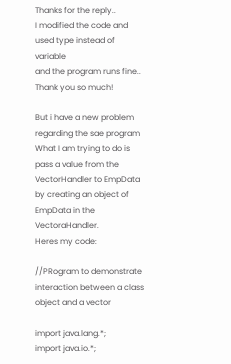Thanks for the reply..
I modified the code and used type instead of variable
and the program runs fine..
Thank you so much!

But i have a new problem regarding the sae program
What I am trying to do is pass a value from the VectorHandler to EmpData by creating an object of EmpData in the VectoraHandler.
Heres my code:

//PRogram to demonstrate interaction between a class object and a vector

import java.lang.*;
import java.io.*;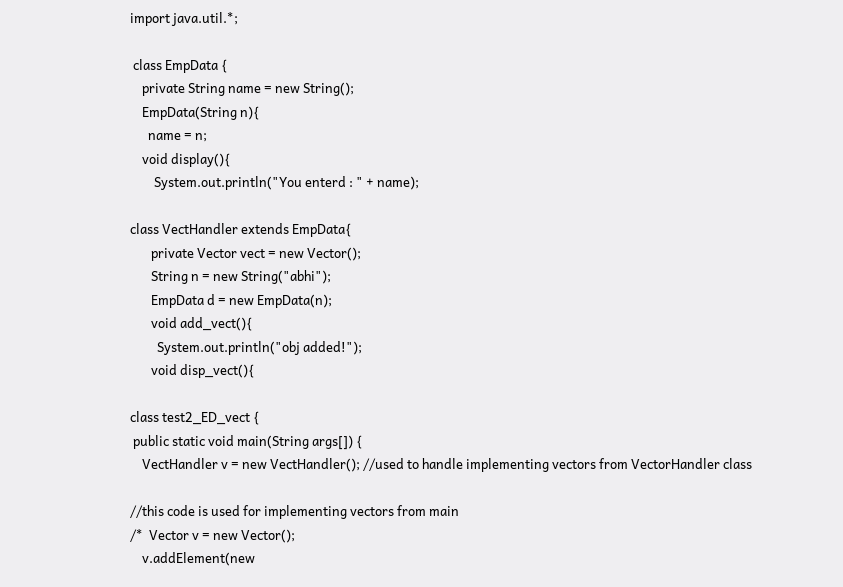import java.util.*;

 class EmpData {
    private String name = new String();
    EmpData(String n){
      name = n;
    void display(){
        System.out.println("You enterd : " + name);

class VectHandler extends EmpData{
       private Vector vect = new Vector();
       String n = new String("abhi");
       EmpData d = new EmpData(n);
       void add_vect(){
         System.out.println("obj added!");
       void disp_vect(){

class test2_ED_vect {
 public static void main(String args[]) {
    VectHandler v = new VectHandler(); //used to handle implementing vectors from VectorHandler class

//this code is used for implementing vectors from main
/*  Vector v = new Vector();
    v.addElement(new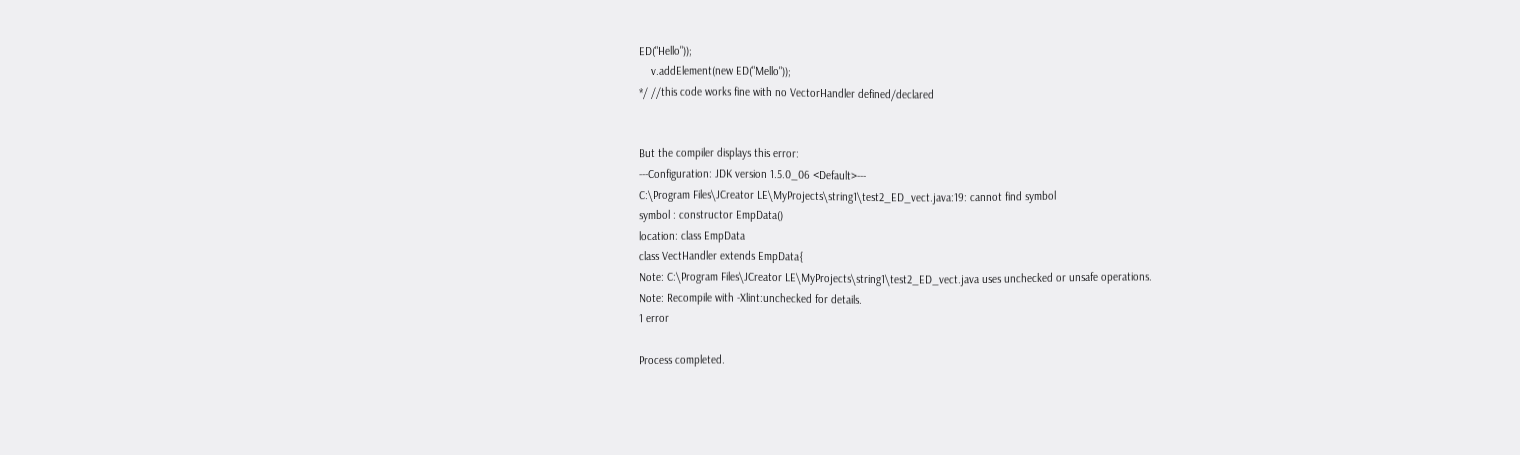ED("Hello"));
    v.addElement(new ED("Mello"));
*/ //this code works fine with no VectorHandler defined/declared


But the compiler displays this error:
---Configuration: JDK version 1.5.0_06 <Default>---
C:\Program Files\JCreator LE\MyProjects\string1\test2_ED_vect.java:19: cannot find symbol
symbol : constructor EmpData()
location: class EmpData
class VectHandler extends EmpData{
Note: C:\Program Files\JCreator LE\MyProjects\string1\test2_ED_vect.java uses unchecked or unsafe operations.
Note: Recompile with -Xlint:unchecked for details.
1 error

Process completed.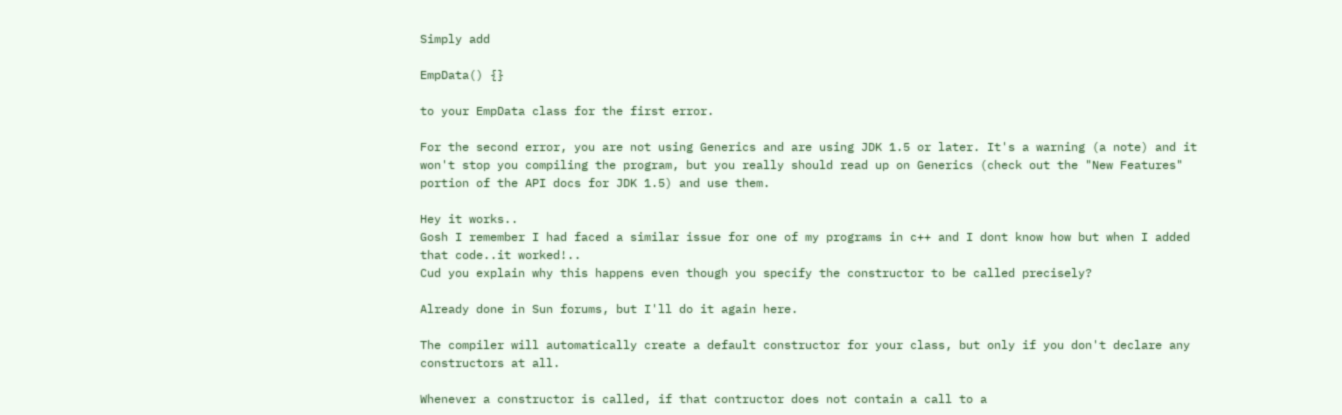Simply add

EmpData() {}

to your EmpData class for the first error.

For the second error, you are not using Generics and are using JDK 1.5 or later. It's a warning (a note) and it won't stop you compiling the program, but you really should read up on Generics (check out the "New Features" portion of the API docs for JDK 1.5) and use them.

Hey it works..
Gosh I remember I had faced a similar issue for one of my programs in c++ and I dont know how but when I added that code..it worked!..
Cud you explain why this happens even though you specify the constructor to be called precisely?

Already done in Sun forums, but I'll do it again here.

The compiler will automatically create a default constructor for your class, but only if you don't declare any constructors at all.

Whenever a constructor is called, if that contructor does not contain a call to a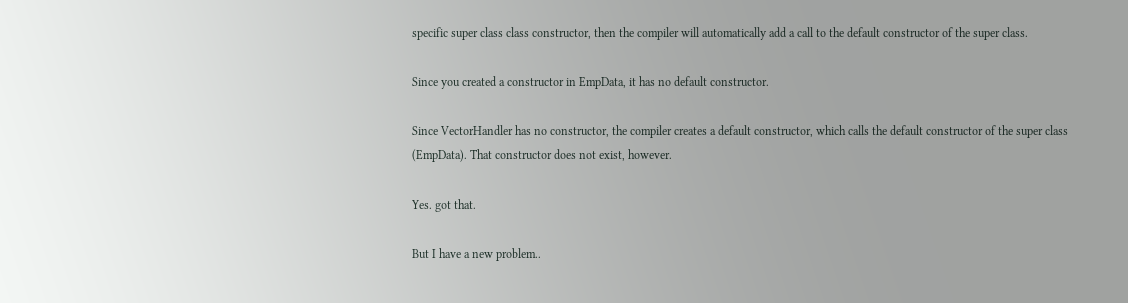specific super class class constructor, then the compiler will automatically add a call to the default constructor of the super class.

Since you created a constructor in EmpData, it has no default constructor.

Since VectorHandler has no constructor, the compiler creates a default constructor, which calls the default constructor of the super class (EmpData). That constructor does not exist, however.

Yes. got that.

But I have a new problem..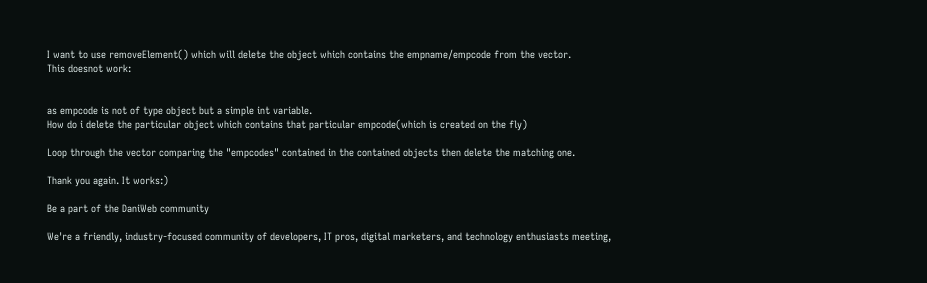I want to use removeElement() which will delete the object which contains the empname/empcode from the vector.
This doesnot work:


as empcode is not of type object but a simple int variable.
How do i delete the particular object which contains that particular empcode(which is created on the fly)

Loop through the vector comparing the "empcodes" contained in the contained objects then delete the matching one.

Thank you again. It works:)

Be a part of the DaniWeb community

We're a friendly, industry-focused community of developers, IT pros, digital marketers, and technology enthusiasts meeting,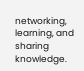networking, learning, and sharing knowledge.